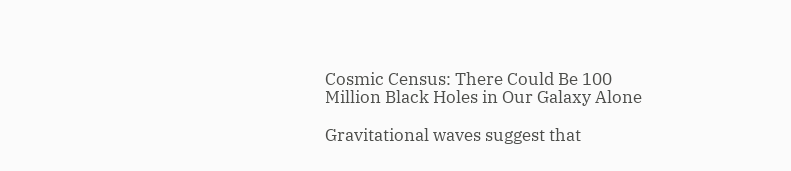Cosmic Census: There Could Be 100 Million Black Holes in Our Galaxy Alone

Gravitational waves suggest that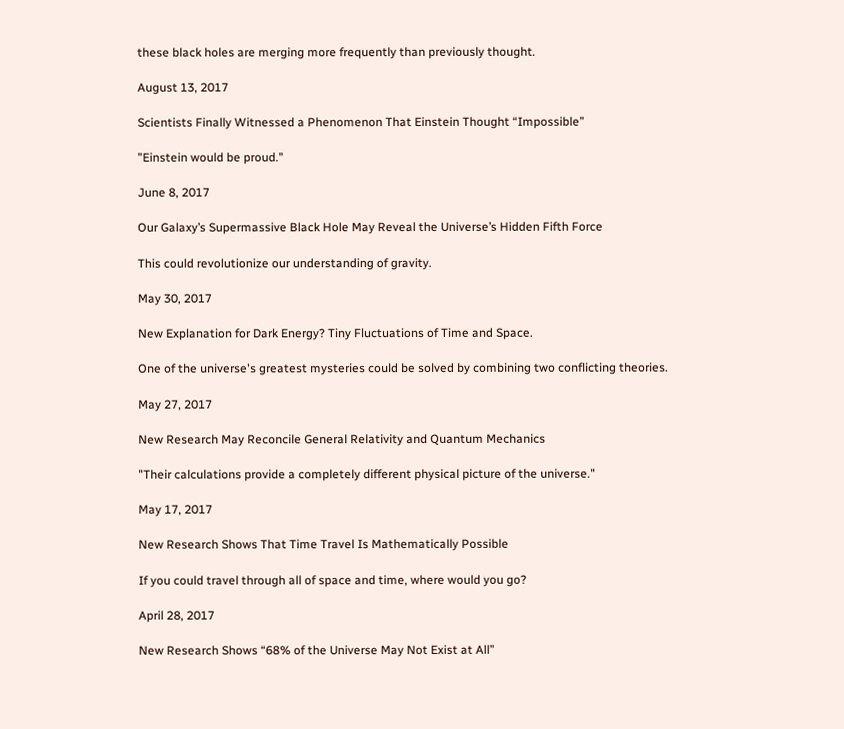these black holes are merging more frequently than previously thought.

August 13, 2017

Scientists Finally Witnessed a Phenomenon That Einstein Thought “Impossible”

"Einstein would be proud."

June 8, 2017

Our Galaxy’s Supermassive Black Hole May Reveal the Universe’s Hidden Fifth Force

This could revolutionize our understanding of gravity.

May 30, 2017

New Explanation for Dark Energy? Tiny Fluctuations of Time and Space.

One of the universe's greatest mysteries could be solved by combining two conflicting theories.

May 27, 2017

New Research May Reconcile General Relativity and Quantum Mechanics

"Their calculations provide a completely different physical picture of the universe."

May 17, 2017

New Research Shows That Time Travel Is Mathematically Possible

If you could travel through all of space and time, where would you go?

April 28, 2017

New Research Shows “68% of the Universe May Not Exist at All”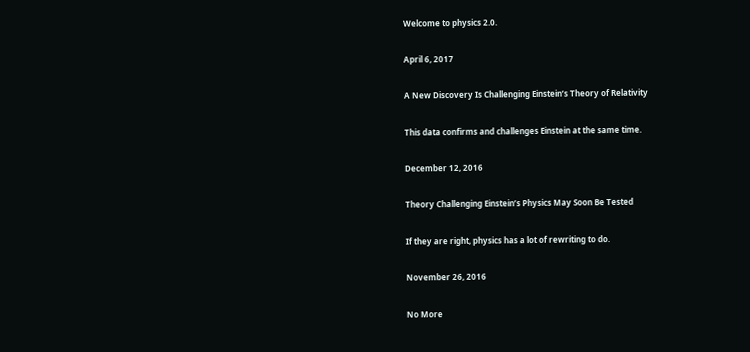Welcome to physics 2.0.

April 6, 2017

A New Discovery Is Challenging Einstein’s Theory of Relativity

This data confirms and challenges Einstein at the same time.

December 12, 2016

Theory Challenging Einstein’s Physics May Soon Be Tested

If they are right, physics has a lot of rewriting to do.

November 26, 2016

No More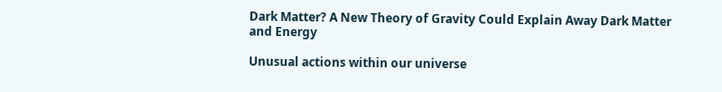Dark Matter? A New Theory of Gravity Could Explain Away Dark Matter and Energy

Unusual actions within our universe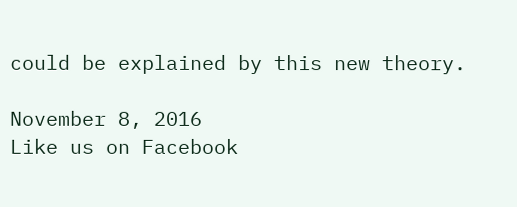could be explained by this new theory.

November 8, 2016
Like us on Facebook